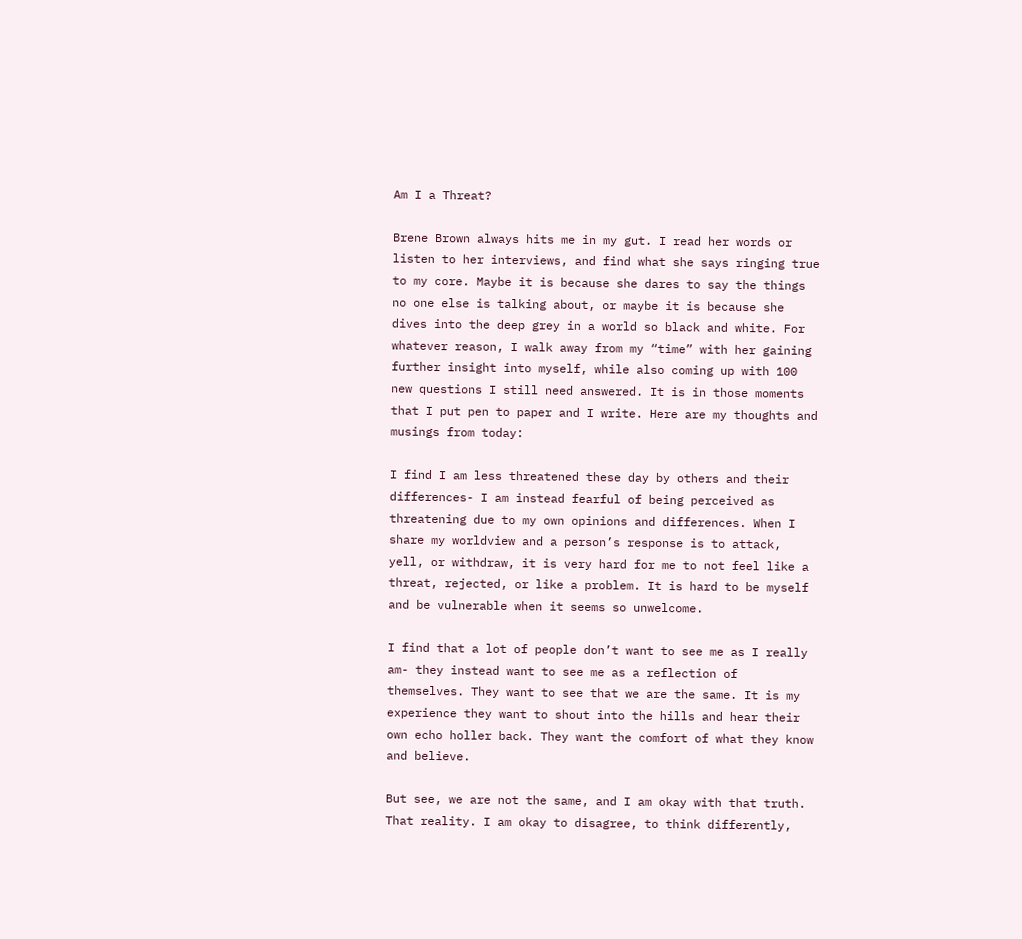Am I a Threat?

Brene Brown always hits me in my gut. I read her words or listen to her interviews, and find what she says ringing true to my core. Maybe it is because she dares to say the things no one else is talking about, or maybe it is because she dives into the deep grey in a world so black and white. For whatever reason, I walk away from my “time” with her gaining further insight into myself, while also coming up with 100 new questions I still need answered. It is in those moments that I put pen to paper and I write. Here are my thoughts and musings from today:

I find I am less threatened these day by others and their differences- I am instead fearful of being perceived as threatening due to my own opinions and differences. When I share my worldview and a person’s response is to attack, yell, or withdraw, it is very hard for me to not feel like a threat, rejected, or like a problem. It is hard to be myself and be vulnerable when it seems so unwelcome.

I find that a lot of people don’t want to see me as I really am- they instead want to see me as a reflection of themselves. They want to see that we are the same. It is my experience they want to shout into the hills and hear their own echo holler back. They want the comfort of what they know and believe.

But see, we are not the same, and I am okay with that truth. That reality. I am okay to disagree, to think differently,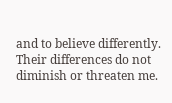and to believe differently. Their differences do not diminish or threaten me.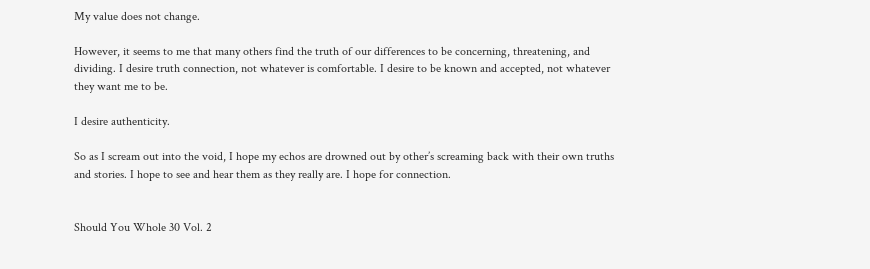My value does not change.

However, it seems to me that many others find the truth of our differences to be concerning, threatening, and dividing. I desire truth connection, not whatever is comfortable. I desire to be known and accepted, not whatever they want me to be.

I desire authenticity.

So as I scream out into the void, I hope my echos are drowned out by other’s screaming back with their own truths and stories. I hope to see and hear them as they really are. I hope for connection.


Should You Whole 30 Vol. 2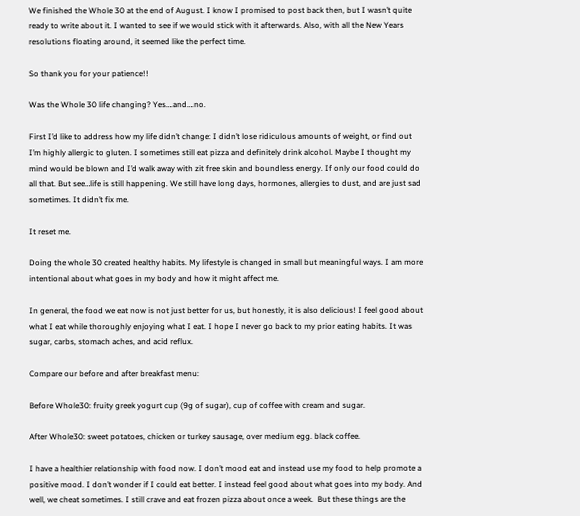We finished the Whole 30 at the end of August. I know I promised to post back then, but I wasn’t quite ready to write about it. I wanted to see if we would stick with it afterwards. Also, with all the New Years resolutions floating around, it seemed like the perfect time.

So thank you for your patience!!

Was the Whole 30 life changing? Yes….and….no.

First I’d like to address how my life didn’t change: I didn’t lose ridiculous amounts of weight, or find out I’m highly allergic to gluten. I sometimes still eat pizza and definitely drink alcohol. Maybe I thought my mind would be blown and I’d walk away with zit free skin and boundless energy. If only our food could do all that. But see…life is still happening. We still have long days, hormones, allergies to dust, and are just sad sometimes. It didn’t fix me.

It reset me.

Doing the whole 30 created healthy habits. My lifestyle is changed in small but meaningful ways. I am more intentional about what goes in my body and how it might affect me.

In general, the food we eat now is not just better for us, but honestly, it is also delicious! I feel good about what I eat while thoroughly enjoying what I eat. I hope I never go back to my prior eating habits. It was sugar, carbs, stomach aches, and acid reflux.

Compare our before and after breakfast menu:

Before Whole30: fruity greek yogurt cup (9g of sugar), cup of coffee with cream and sugar.

After Whole30: sweet potatoes, chicken or turkey sausage, over medium egg. black coffee.

I have a healthier relationship with food now. I don’t mood eat and instead use my food to help promote a positive mood. I don’t wonder if I could eat better. I instead feel good about what goes into my body. And well, we cheat sometimes. I still crave and eat frozen pizza about once a week.  But these things are the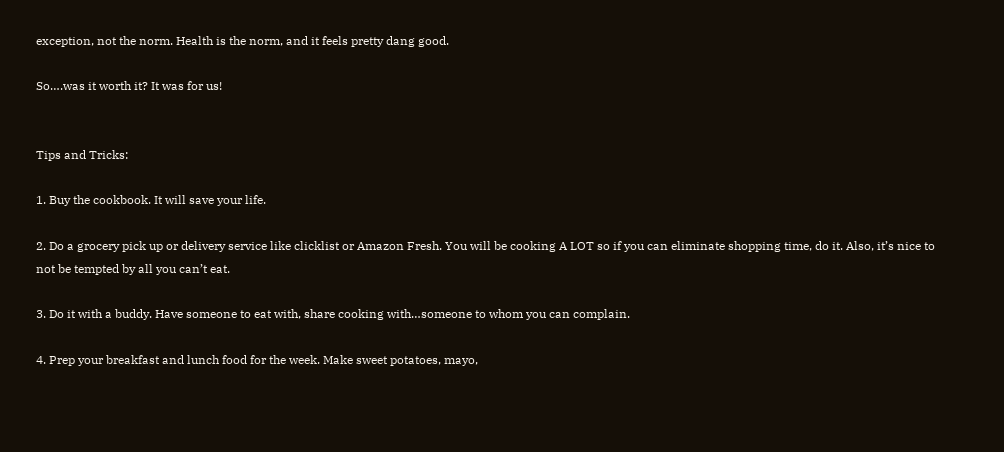exception, not the norm. Health is the norm, and it feels pretty dang good.

So….was it worth it? It was for us!


Tips and Tricks:

1. Buy the cookbook. It will save your life.

2. Do a grocery pick up or delivery service like clicklist or Amazon Fresh. You will be cooking A LOT so if you can eliminate shopping time, do it. Also, it’s nice to not be tempted by all you can’t eat.

3. Do it with a buddy. Have someone to eat with, share cooking with…someone to whom you can complain.

4. Prep your breakfast and lunch food for the week. Make sweet potatoes, mayo,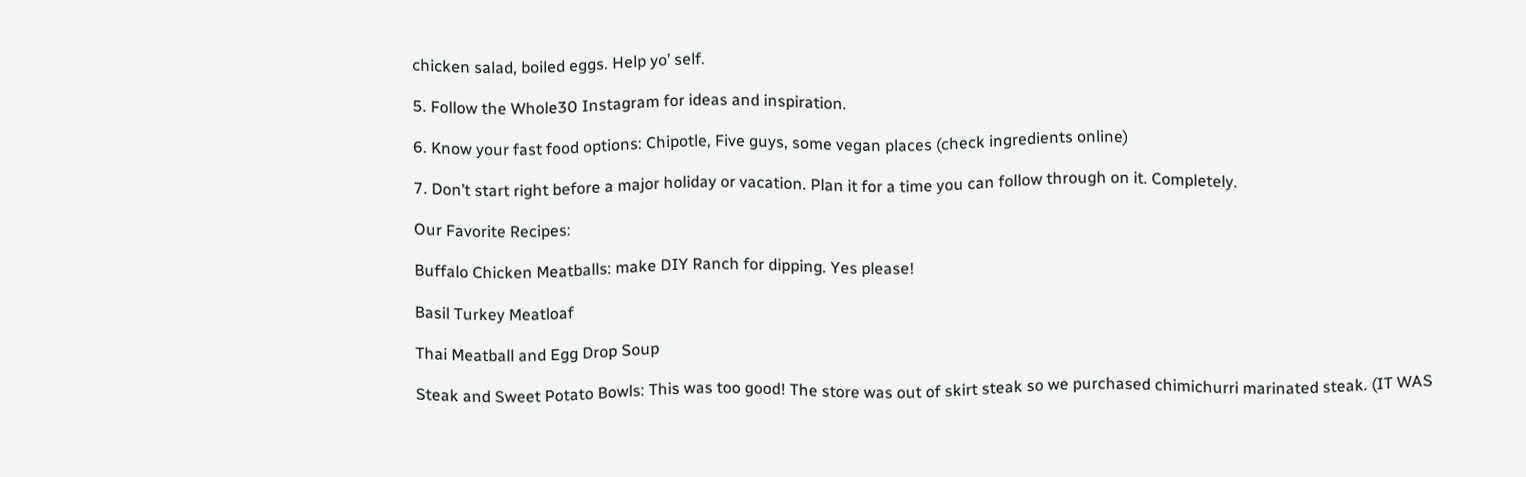chicken salad, boiled eggs. Help yo’ self.

5. Follow the Whole30 Instagram for ideas and inspiration.

6. Know your fast food options: Chipotle, Five guys, some vegan places (check ingredients online)

7. Don’t start right before a major holiday or vacation. Plan it for a time you can follow through on it. Completely.

Our Favorite Recipes:

Buffalo Chicken Meatballs: make DIY Ranch for dipping. Yes please!

Basil Turkey Meatloaf

Thai Meatball and Egg Drop Soup

Steak and Sweet Potato Bowls: This was too good! The store was out of skirt steak so we purchased chimichurri marinated steak. (IT WAS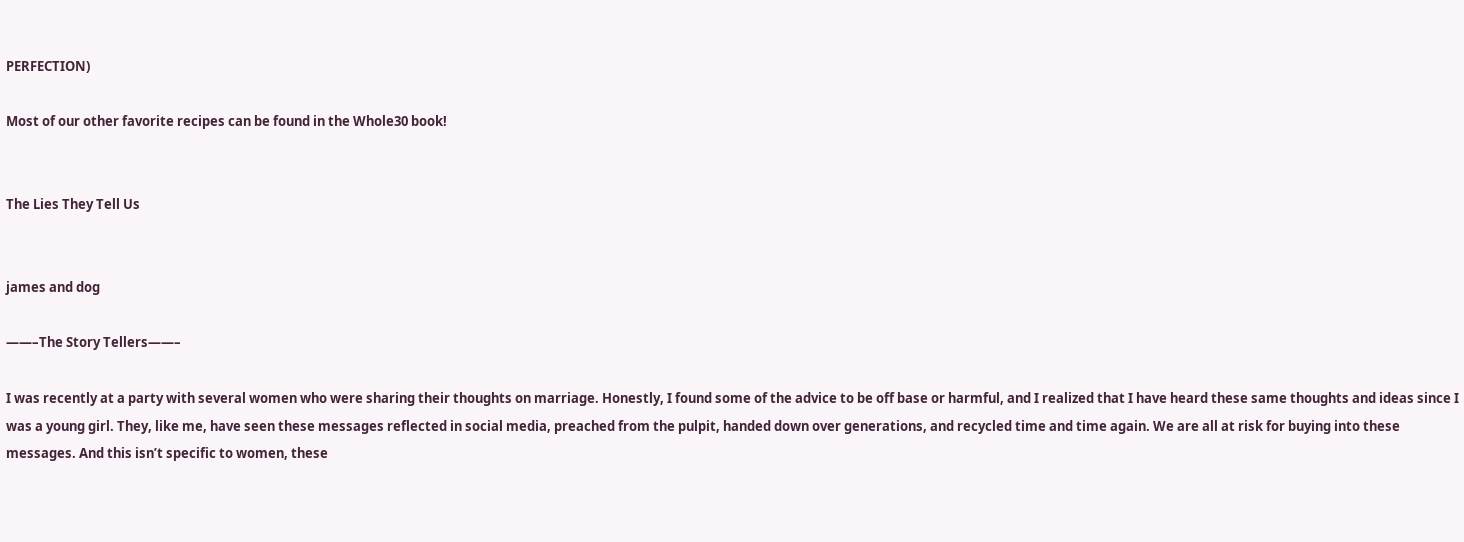PERFECTION)

Most of our other favorite recipes can be found in the Whole30 book!


The Lies They Tell Us


james and dog

——–The Story Tellers——–

I was recently at a party with several women who were sharing their thoughts on marriage. Honestly, I found some of the advice to be off base or harmful, and I realized that I have heard these same thoughts and ideas since I was a young girl. They, like me, have seen these messages reflected in social media, preached from the pulpit, handed down over generations, and recycled time and time again. We are all at risk for buying into these messages. And this isn’t specific to women, these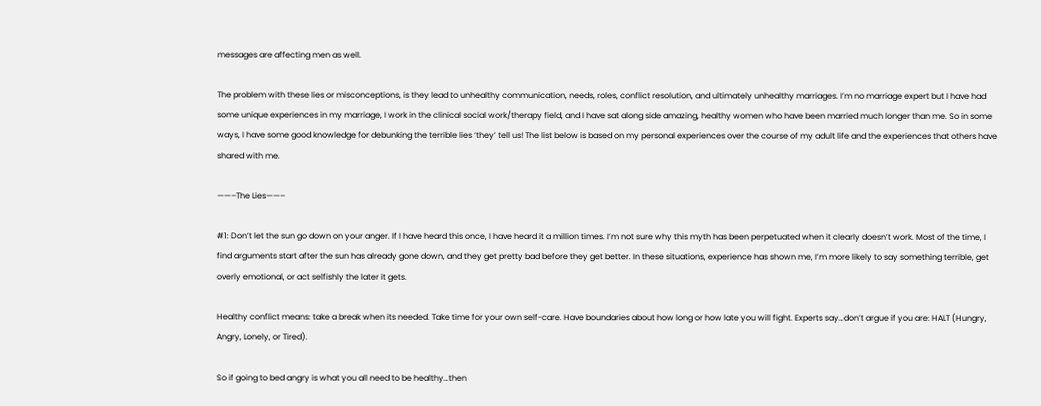messages are affecting men as well.

The problem with these lies or misconceptions, is they lead to unhealthy communication, needs, roles, conflict resolution, and ultimately unhealthy marriages. I’m no marriage expert but I have had some unique experiences in my marriage, I work in the clinical social work/therapy field, and I have sat along side amazing, healthy women who have been married much longer than me. So in some ways, I have some good knowledge for debunking the terrible lies ‘they’ tell us! The list below is based on my personal experiences over the course of my adult life and the experiences that others have shared with me.

——–The Lies——–

#1: Don’t let the sun go down on your anger. If I have heard this once, I have heard it a million times. I’m not sure why this myth has been perpetuated when it clearly doesn’t work. Most of the time, I find arguments start after the sun has already gone down, and they get pretty bad before they get better. In these situations, experience has shown me, I’m more likely to say something terrible, get overly emotional, or act selfishly the later it gets.

Healthy conflict means: take a break when its needed. Take time for your own self-care. Have boundaries about how long or how late you will fight. Experts say…don’t argue if you are: HALT (Hungry, Angry, Lonely, or Tired).

So if going to bed angry is what you all need to be healthy…then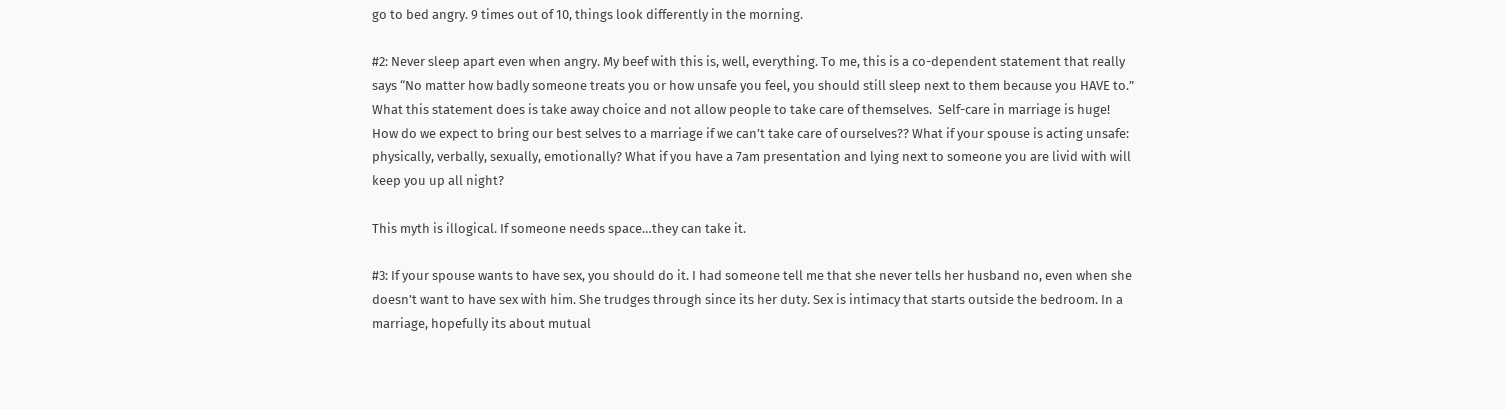go to bed angry. 9 times out of 10, things look differently in the morning.

#2: Never sleep apart even when angry. My beef with this is, well, everything. To me, this is a co-dependent statement that really says “No matter how badly someone treats you or how unsafe you feel, you should still sleep next to them because you HAVE to.” What this statement does is take away choice and not allow people to take care of themselves.  Self-care in marriage is huge! How do we expect to bring our best selves to a marriage if we can’t take care of ourselves?? What if your spouse is acting unsafe: physically, verbally, sexually, emotionally? What if you have a 7am presentation and lying next to someone you are livid with will keep you up all night?

This myth is illogical. If someone needs space…they can take it.

#3: If your spouse wants to have sex, you should do it. I had someone tell me that she never tells her husband no, even when she doesn’t want to have sex with him. She trudges through since its her duty. Sex is intimacy that starts outside the bedroom. In a marriage, hopefully its about mutual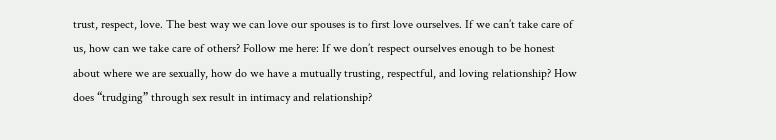trust, respect, love. The best way we can love our spouses is to first love ourselves. If we can’t take care of us, how can we take care of others? Follow me here: If we don’t respect ourselves enough to be honest about where we are sexually, how do we have a mutually trusting, respectful, and loving relationship? How does “trudging” through sex result in intimacy and relationship?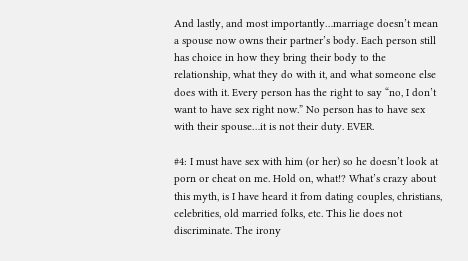And lastly, and most importantly…marriage doesn’t mean a spouse now owns their partner’s body. Each person still has choice in how they bring their body to the relationship, what they do with it, and what someone else does with it. Every person has the right to say “no, I don’t want to have sex right now.” No person has to have sex with their spouse…it is not their duty. EVER.

#4: I must have sex with him (or her) so he doesn’t look at porn or cheat on me. Hold on, what!? What’s crazy about this myth, is I have heard it from dating couples, christians, celebrities, old married folks, etc. This lie does not discriminate. The irony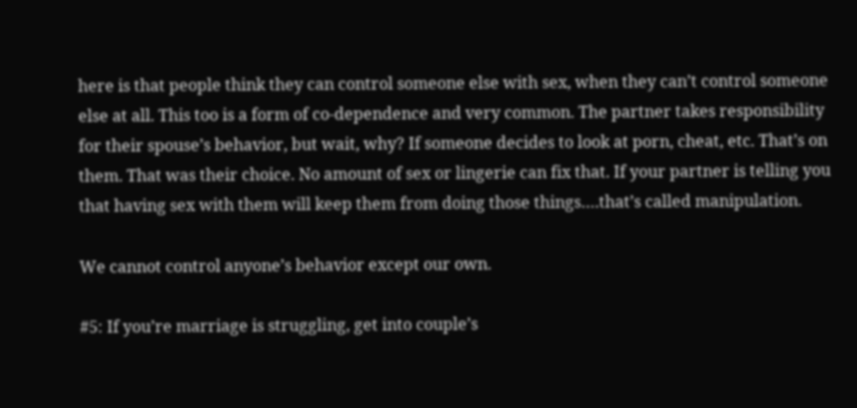here is that people think they can control someone else with sex, when they can’t control someone else at all. This too is a form of co-dependence and very common. The partner takes responsibility for their spouse’s behavior, but wait, why? If someone decides to look at porn, cheat, etc. That’s on them. That was their choice. No amount of sex or lingerie can fix that. If your partner is telling you that having sex with them will keep them from doing those things….that’s called manipulation.

We cannot control anyone’s behavior except our own.

#5: If you’re marriage is struggling, get into couple’s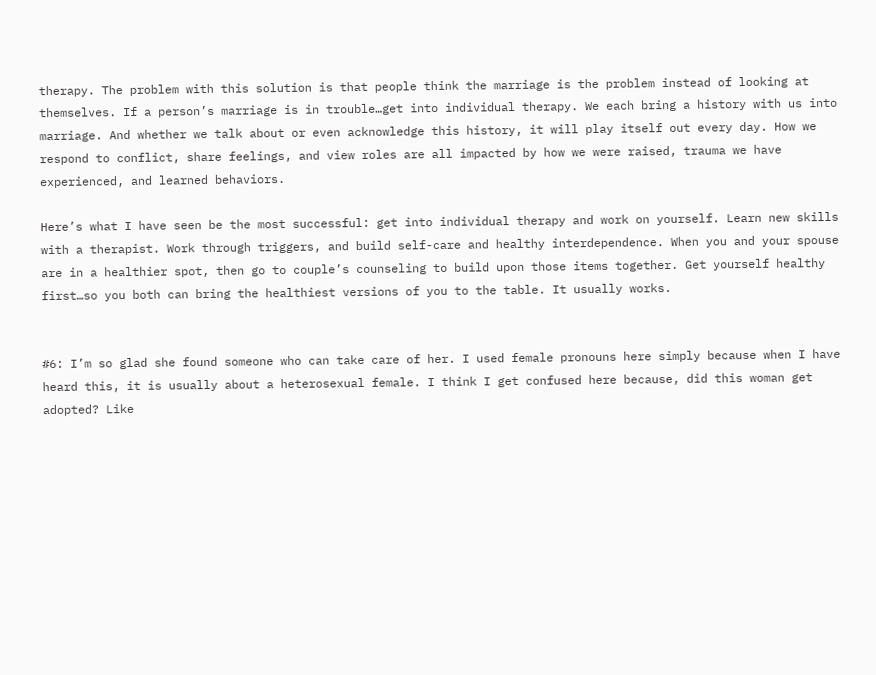therapy. The problem with this solution is that people think the marriage is the problem instead of looking at themselves. If a person’s marriage is in trouble…get into individual therapy. We each bring a history with us into marriage. And whether we talk about or even acknowledge this history, it will play itself out every day. How we respond to conflict, share feelings, and view roles are all impacted by how we were raised, trauma we have experienced, and learned behaviors.

Here’s what I have seen be the most successful: get into individual therapy and work on yourself. Learn new skills with a therapist. Work through triggers, and build self-care and healthy interdependence. When you and your spouse are in a healthier spot, then go to couple’s counseling to build upon those items together. Get yourself healthy first…so you both can bring the healthiest versions of you to the table. It usually works.


#6: I’m so glad she found someone who can take care of her. I used female pronouns here simply because when I have heard this, it is usually about a heterosexual female. I think I get confused here because, did this woman get adopted? Like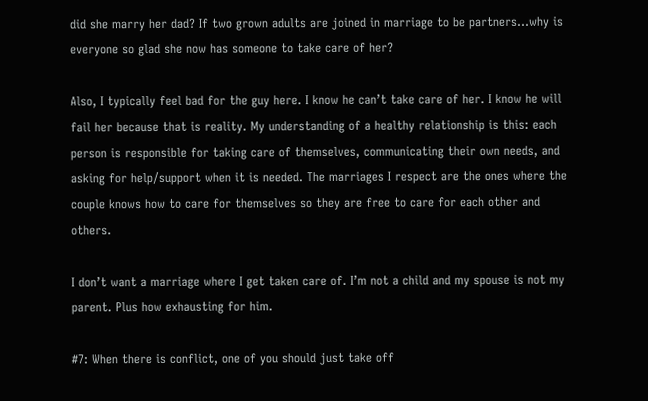did she marry her dad? If two grown adults are joined in marriage to be partners…why is everyone so glad she now has someone to take care of her?

Also, I typically feel bad for the guy here. I know he can’t take care of her. I know he will fail her because that is reality. My understanding of a healthy relationship is this: each person is responsible for taking care of themselves, communicating their own needs, and asking for help/support when it is needed. The marriages I respect are the ones where the couple knows how to care for themselves so they are free to care for each other and others.

I don’t want a marriage where I get taken care of. I’m not a child and my spouse is not my parent. Plus how exhausting for him.

#7: When there is conflict, one of you should just take off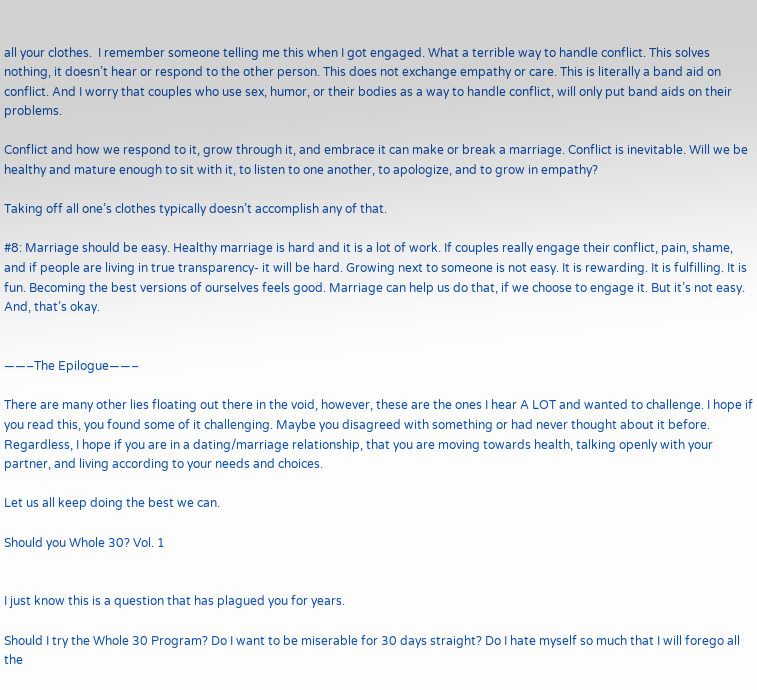all your clothes.  I remember someone telling me this when I got engaged. What a terrible way to handle conflict. This solves nothing, it doesn’t hear or respond to the other person. This does not exchange empathy or care. This is literally a band aid on conflict. And I worry that couples who use sex, humor, or their bodies as a way to handle conflict, will only put band aids on their problems.

Conflict and how we respond to it, grow through it, and embrace it can make or break a marriage. Conflict is inevitable. Will we be healthy and mature enough to sit with it, to listen to one another, to apologize, and to grow in empathy?

Taking off all one’s clothes typically doesn’t accomplish any of that.

#8: Marriage should be easy. Healthy marriage is hard and it is a lot of work. If couples really engage their conflict, pain, shame, and if people are living in true transparency- it will be hard. Growing next to someone is not easy. It is rewarding. It is fulfilling. It is fun. Becoming the best versions of ourselves feels good. Marriage can help us do that, if we choose to engage it. But it’s not easy. And, that’s okay.


——–The Epilogue——–

There are many other lies floating out there in the void, however, these are the ones I hear A LOT and wanted to challenge. I hope if you read this, you found some of it challenging. Maybe you disagreed with something or had never thought about it before. Regardless, I hope if you are in a dating/marriage relationship, that you are moving towards health, talking openly with your partner, and living according to your needs and choices.

Let us all keep doing the best we can.

Should you Whole 30? Vol. 1


I just know this is a question that has plagued you for years.

Should I try the Whole 30 Program? Do I want to be miserable for 30 days straight? Do I hate myself so much that I will forego all the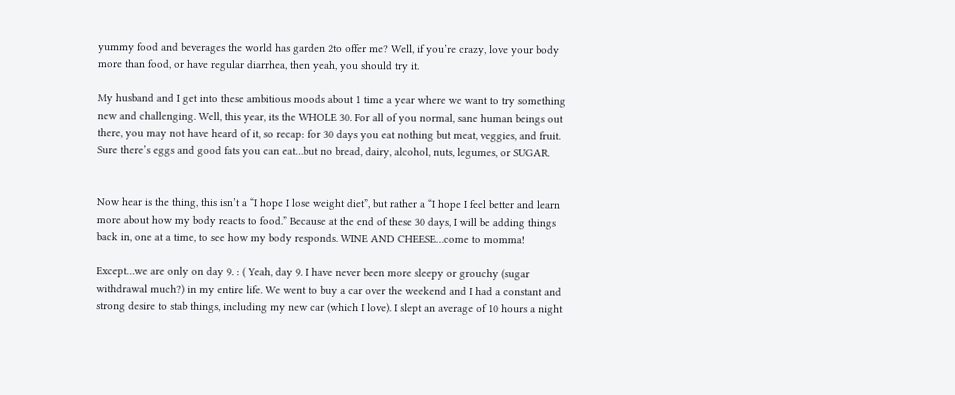yummy food and beverages the world has garden 2to offer me? Well, if you’re crazy, love your body more than food, or have regular diarrhea, then yeah, you should try it.

My husband and I get into these ambitious moods about 1 time a year where we want to try something new and challenging. Well, this year, its the WHOLE 30. For all of you normal, sane human beings out there, you may not have heard of it, so recap: for 30 days you eat nothing but meat, veggies, and fruit. Sure there’s eggs and good fats you can eat…but no bread, dairy, alcohol, nuts, legumes, or SUGAR.


Now hear is the thing, this isn’t a “I hope I lose weight diet”, but rather a “I hope I feel better and learn more about how my body reacts to food.” Because at the end of these 30 days, I will be adding things back in, one at a time, to see how my body responds. WINE AND CHEESE…come to momma!

Except…we are only on day 9. : ( Yeah, day 9. I have never been more sleepy or grouchy (sugar withdrawal much?) in my entire life. We went to buy a car over the weekend and I had a constant and strong desire to stab things, including my new car (which I love). I slept an average of 10 hours a night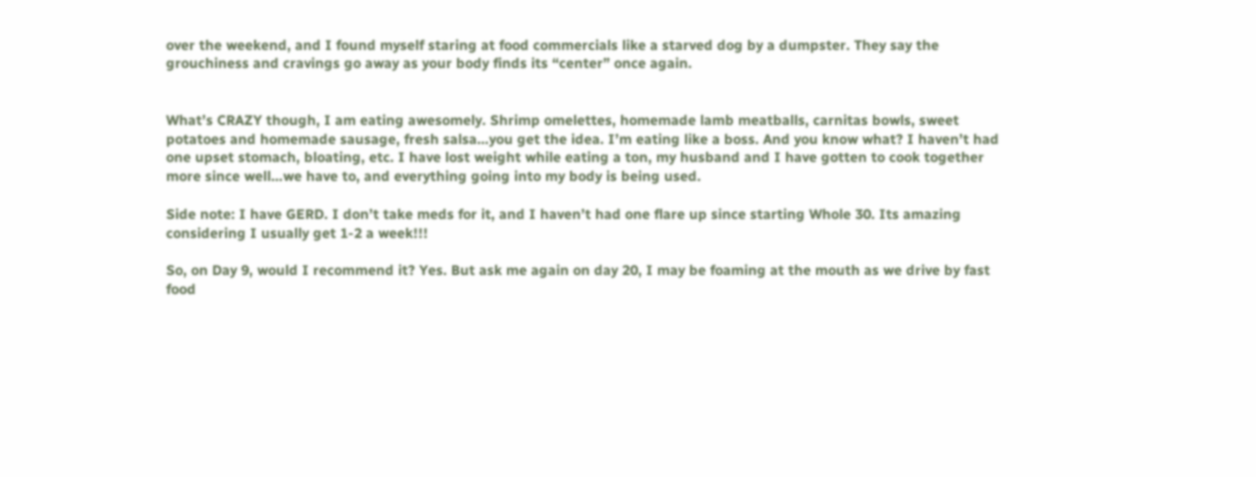over the weekend, and I found myself staring at food commercials like a starved dog by a dumpster. They say the grouchiness and cravings go away as your body finds its “center” once again.


What’s CRAZY though, I am eating awesomely. Shrimp omelettes, homemade lamb meatballs, carnitas bowls, sweet potatoes and homemade sausage, fresh salsa…you get the idea. I’m eating like a boss. And you know what? I haven’t had one upset stomach, bloating, etc. I have lost weight while eating a ton, my husband and I have gotten to cook together more since well…we have to, and everything going into my body is being used.

Side note: I have GERD. I don’t take meds for it, and I haven’t had one flare up since starting Whole 30. Its amazing considering I usually get 1-2 a week!!!

So, on Day 9, would I recommend it? Yes. But ask me again on day 20, I may be foaming at the mouth as we drive by fast food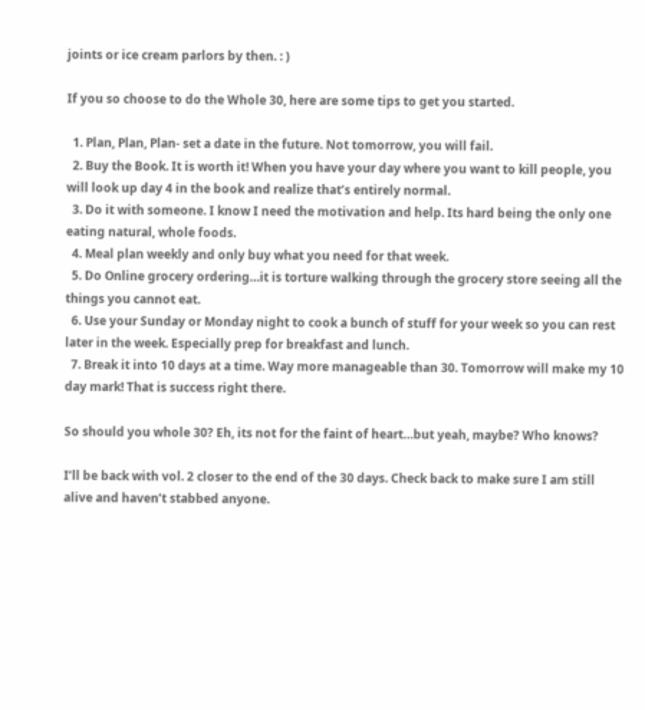joints or ice cream parlors by then. : )

If you so choose to do the Whole 30, here are some tips to get you started.

  1. Plan, Plan, Plan- set a date in the future. Not tomorrow, you will fail.
  2. Buy the Book. It is worth it! When you have your day where you want to kill people, you will look up day 4 in the book and realize that’s entirely normal.
  3. Do it with someone. I know I need the motivation and help. Its hard being the only one eating natural, whole foods.
  4. Meal plan weekly and only buy what you need for that week.
  5. Do Online grocery ordering…it is torture walking through the grocery store seeing all the things you cannot eat.
  6. Use your Sunday or Monday night to cook a bunch of stuff for your week so you can rest later in the week. Especially prep for breakfast and lunch.
  7. Break it into 10 days at a time. Way more manageable than 30. Tomorrow will make my 10 day mark! That is success right there.

So should you whole 30? Eh, its not for the faint of heart…but yeah, maybe? Who knows?

I’ll be back with vol. 2 closer to the end of the 30 days. Check back to make sure I am still alive and haven’t stabbed anyone.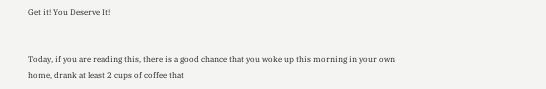Get it! You Deserve It!


Today, if you are reading this, there is a good chance that you woke up this morning in your own home, drank at least 2 cups of coffee that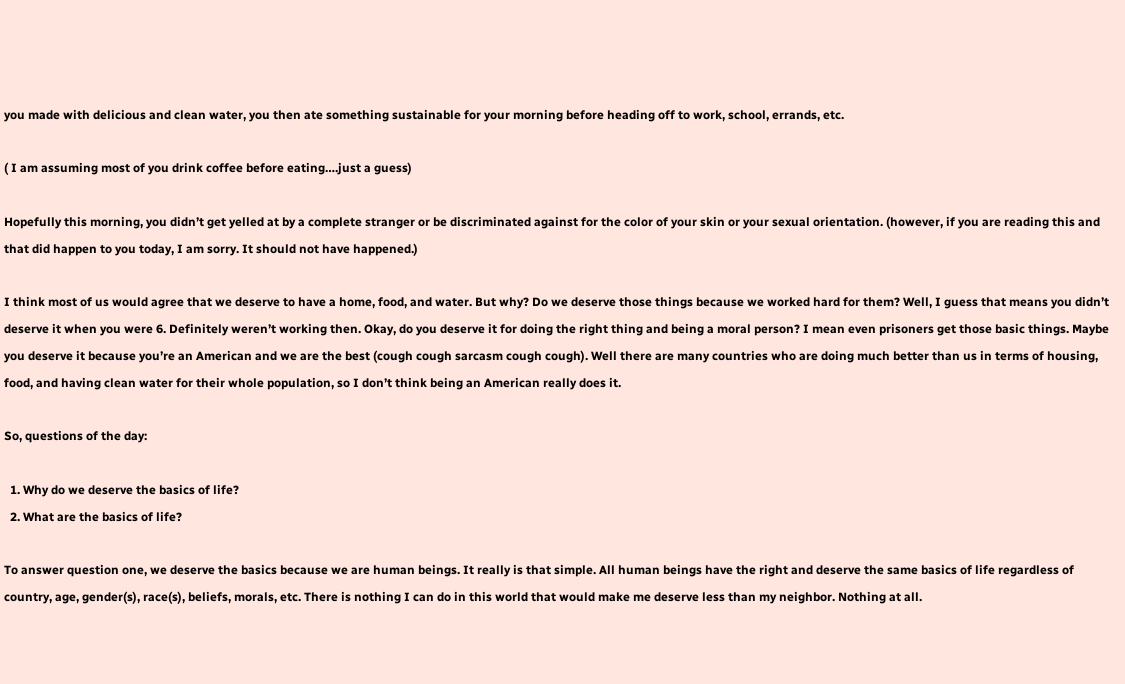you made with delicious and clean water, you then ate something sustainable for your morning before heading off to work, school, errands, etc.

( I am assuming most of you drink coffee before eating….just a guess)

Hopefully this morning, you didn’t get yelled at by a complete stranger or be discriminated against for the color of your skin or your sexual orientation. (however, if you are reading this and that did happen to you today, I am sorry. It should not have happened.)

I think most of us would agree that we deserve to have a home, food, and water. But why? Do we deserve those things because we worked hard for them? Well, I guess that means you didn’t deserve it when you were 6. Definitely weren’t working then. Okay, do you deserve it for doing the right thing and being a moral person? I mean even prisoners get those basic things. Maybe you deserve it because you’re an American and we are the best (cough cough sarcasm cough cough). Well there are many countries who are doing much better than us in terms of housing, food, and having clean water for their whole population, so I don’t think being an American really does it.

So, questions of the day:

  1. Why do we deserve the basics of life?
  2. What are the basics of life?

To answer question one, we deserve the basics because we are human beings. It really is that simple. All human beings have the right and deserve the same basics of life regardless of country, age, gender(s), race(s), beliefs, morals, etc. There is nothing I can do in this world that would make me deserve less than my neighbor. Nothing at all.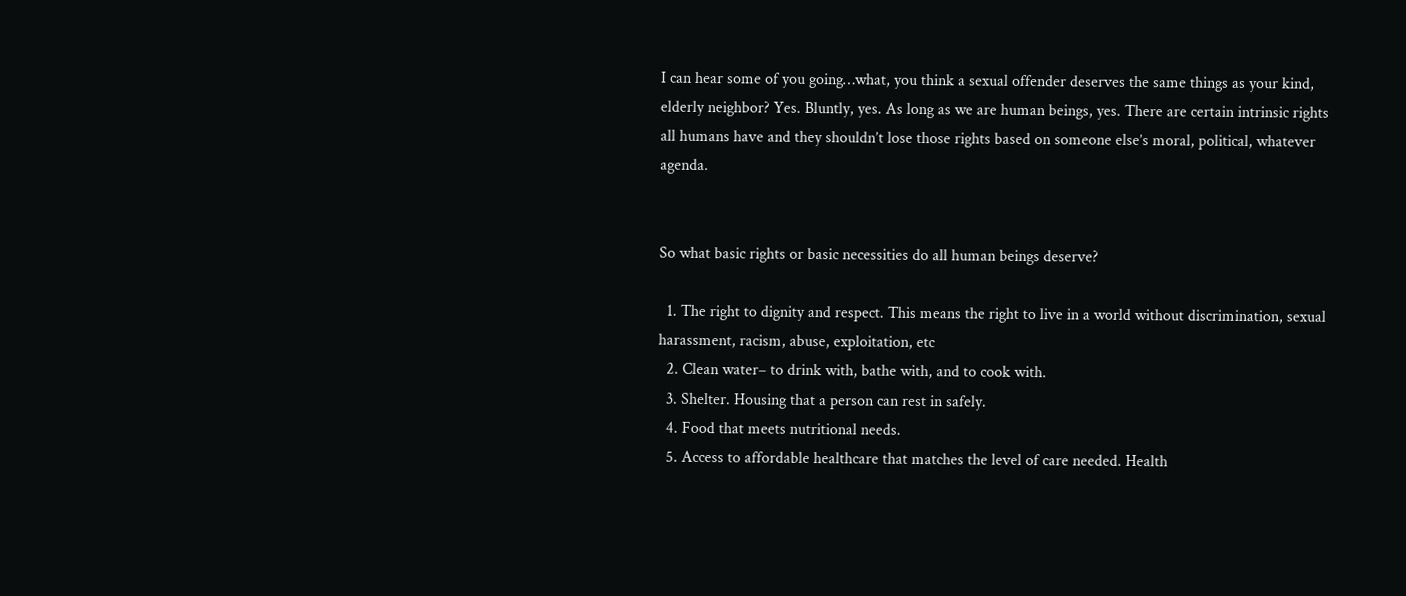I can hear some of you going…what, you think a sexual offender deserves the same things as your kind, elderly neighbor? Yes. Bluntly, yes. As long as we are human beings, yes. There are certain intrinsic rights all humans have and they shouldn’t lose those rights based on someone else’s moral, political, whatever agenda.


So what basic rights or basic necessities do all human beings deserve?

  1. The right to dignity and respect. This means the right to live in a world without discrimination, sexual harassment, racism, abuse, exploitation, etc
  2. Clean water– to drink with, bathe with, and to cook with.
  3. Shelter. Housing that a person can rest in safely.
  4. Food that meets nutritional needs.
  5. Access to affordable healthcare that matches the level of care needed. Health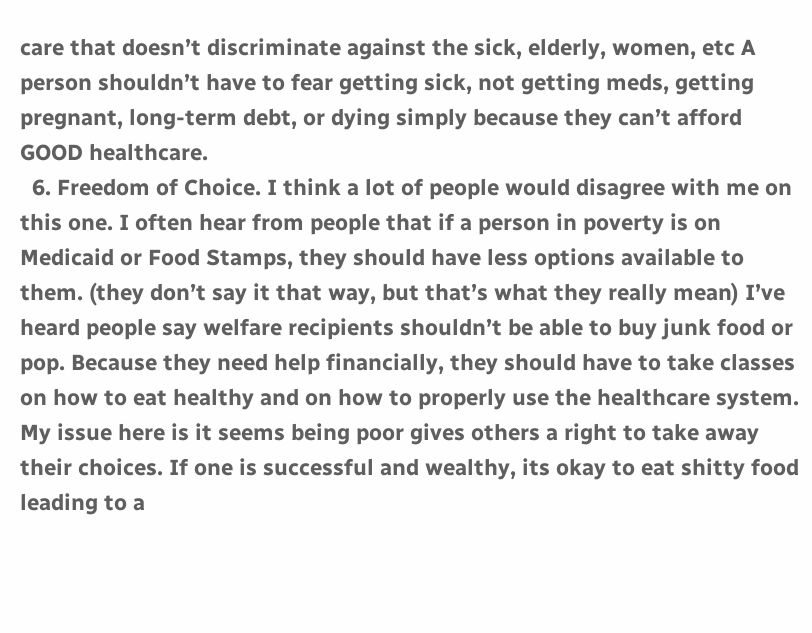care that doesn’t discriminate against the sick, elderly, women, etc A person shouldn’t have to fear getting sick, not getting meds, getting pregnant, long-term debt, or dying simply because they can’t afford GOOD healthcare.
  6. Freedom of Choice. I think a lot of people would disagree with me on this one. I often hear from people that if a person in poverty is on Medicaid or Food Stamps, they should have less options available to them. (they don’t say it that way, but that’s what they really mean) I’ve heard people say welfare recipients shouldn’t be able to buy junk food or pop. Because they need help financially, they should have to take classes on how to eat healthy and on how to properly use the healthcare system. My issue here is it seems being poor gives others a right to take away their choices. If one is successful and wealthy, its okay to eat shitty food leading to a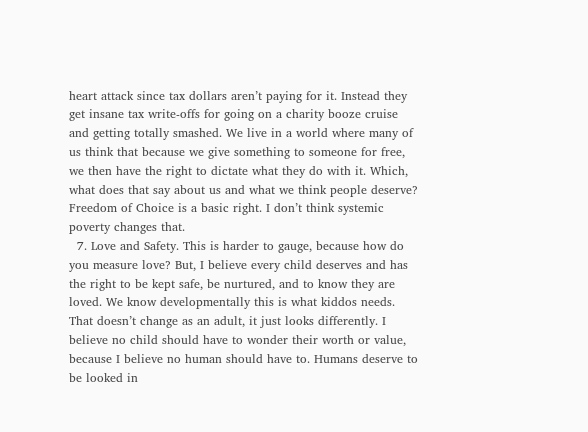heart attack since tax dollars aren’t paying for it. Instead they get insane tax write-offs for going on a charity booze cruise and getting totally smashed. We live in a world where many of us think that because we give something to someone for free, we then have the right to dictate what they do with it. Which, what does that say about us and what we think people deserve? Freedom of Choice is a basic right. I don’t think systemic poverty changes that.
  7. Love and Safety. This is harder to gauge, because how do you measure love? But, I believe every child deserves and has the right to be kept safe, be nurtured, and to know they are loved. We know developmentally this is what kiddos needs. That doesn’t change as an adult, it just looks differently. I believe no child should have to wonder their worth or value, because I believe no human should have to. Humans deserve to be looked in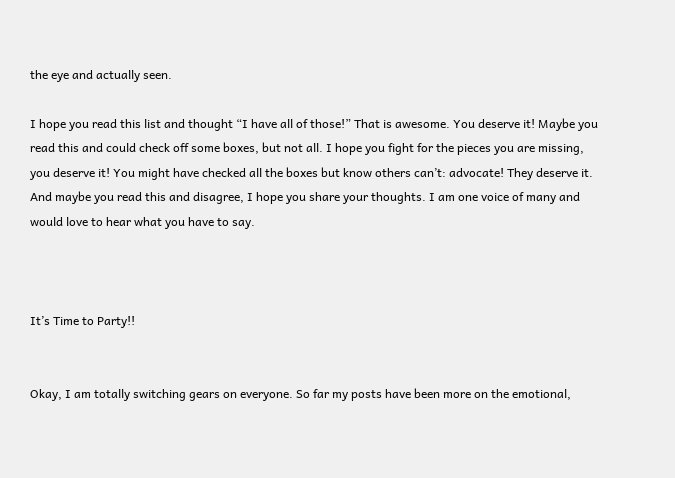the eye and actually seen.

I hope you read this list and thought “I have all of those!” That is awesome. You deserve it! Maybe you read this and could check off some boxes, but not all. I hope you fight for the pieces you are missing, you deserve it! You might have checked all the boxes but know others can’t: advocate! They deserve it. And maybe you read this and disagree, I hope you share your thoughts. I am one voice of many and would love to hear what you have to say.



It’s Time to Party!!


Okay, I am totally switching gears on everyone. So far my posts have been more on the emotional,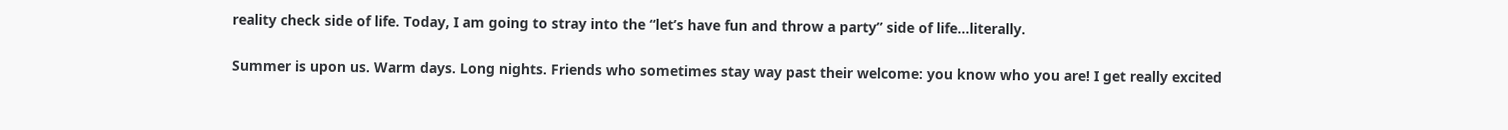reality check side of life. Today, I am going to stray into the “let’s have fun and throw a party” side of life…literally.

Summer is upon us. Warm days. Long nights. Friends who sometimes stay way past their welcome: you know who you are! I get really excited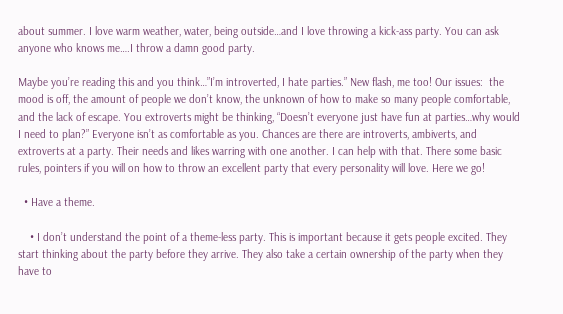about summer. I love warm weather, water, being outside…and I love throwing a kick-ass party. You can ask anyone who knows me….I throw a damn good party.

Maybe you’re reading this and you think…”I’m introverted, I hate parties.” New flash, me too! Our issues:  the mood is off, the amount of people we don’t know, the unknown of how to make so many people comfortable, and the lack of escape. You extroverts might be thinking, “Doesn’t everyone just have fun at parties…why would I need to plan?” Everyone isn’t as comfortable as you. Chances are there are introverts, ambiverts, and extroverts at a party. Their needs and likes warring with one another. I can help with that. There some basic rules, pointers if you will on how to throw an excellent party that every personality will love. Here we go!

  • Have a theme.

    • I don’t understand the point of a theme-less party. This is important because it gets people excited. They start thinking about the party before they arrive. They also take a certain ownership of the party when they have to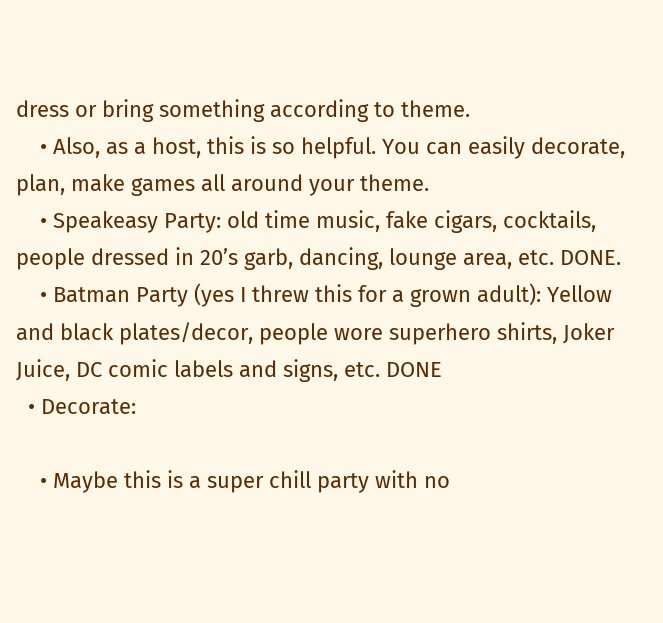dress or bring something according to theme.
    • Also, as a host, this is so helpful. You can easily decorate, plan, make games all around your theme.
    • Speakeasy Party: old time music, fake cigars, cocktails, people dressed in 20’s garb, dancing, lounge area, etc. DONE.
    • Batman Party (yes I threw this for a grown adult): Yellow and black plates/decor, people wore superhero shirts, Joker Juice, DC comic labels and signs, etc. DONE
  • Decorate:

    • Maybe this is a super chill party with no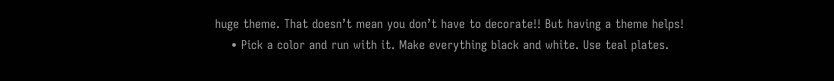huge theme. That doesn’t mean you don’t have to decorate!! But having a theme helps!
    • Pick a color and run with it. Make everything black and white. Use teal plates.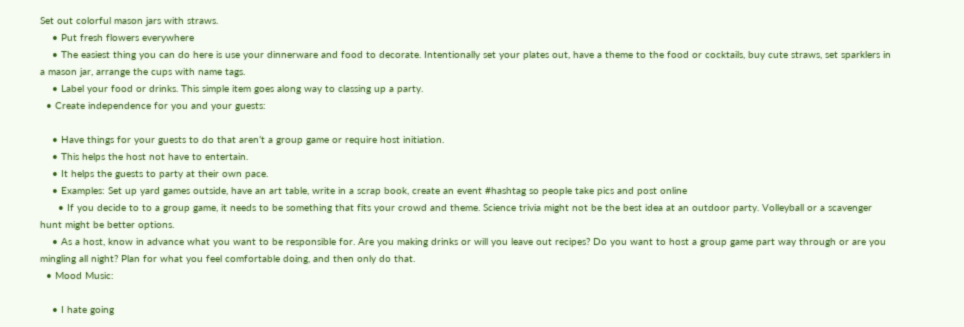Set out colorful mason jars with straws.
    • Put fresh flowers everywhere
    • The easiest thing you can do here is use your dinnerware and food to decorate. Intentionally set your plates out, have a theme to the food or cocktails, buy cute straws, set sparklers in a mason jar, arrange the cups with name tags.
    • Label your food or drinks. This simple item goes along way to classing up a party.
  • Create independence for you and your guests:

    • Have things for your guests to do that aren’t a group game or require host initiation.
    • This helps the host not have to entertain.
    • It helps the guests to party at their own pace.
    • Examples: Set up yard games outside, have an art table, write in a scrap book, create an event #hashtag so people take pics and post online
      • If you decide to to a group game, it needs to be something that fits your crowd and theme. Science trivia might not be the best idea at an outdoor party. Volleyball or a scavenger hunt might be better options.
    • As a host, know in advance what you want to be responsible for. Are you making drinks or will you leave out recipes? Do you want to host a group game part way through or are you mingling all night? Plan for what you feel comfortable doing, and then only do that.
  • Mood Music:

    • I hate going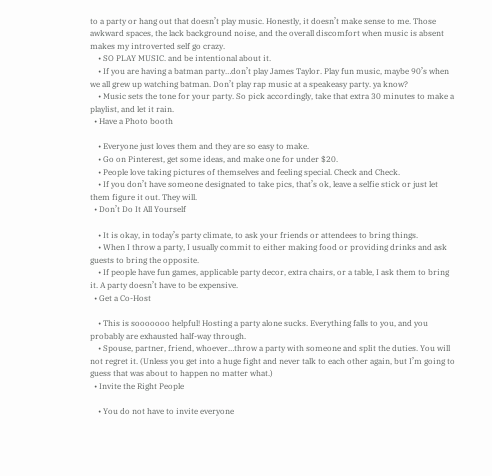to a party or hang out that doesn’t play music. Honestly, it doesn’t make sense to me. Those awkward spaces, the lack background noise, and the overall discomfort when music is absent makes my introverted self go crazy.
    • SO PLAY MUSIC. and be intentional about it.
    • If you are having a batman party…don’t play James Taylor. Play fun music, maybe 90’s when we all grew up watching batman. Don’t play rap music at a speakeasy party. ya know?
    • Music sets the tone for your party. So pick accordingly, take that extra 30 minutes to make a playlist, and let it rain.
  • Have a Photo booth

    • Everyone just loves them and they are so easy to make.
    • Go on Pinterest, get some ideas, and make one for under $20.
    • People love taking pictures of themselves and feeling special. Check and Check.
    • If you don’t have someone designated to take pics, that’s ok, leave a selfie stick or just let them figure it out. They will.
  • Don’t Do It All Yourself

    • It is okay, in today’s party climate, to ask your friends or attendees to bring things.
    • When I throw a party, I usually commit to either making food or providing drinks and ask guests to bring the opposite.
    • If people have fun games, applicable party decor, extra chairs, or a table, I ask them to bring it. A party doesn’t have to be expensive.
  • Get a Co-Host

    • This is sooooooo helpful! Hosting a party alone sucks. Everything falls to you, and you probably are exhausted half-way through.
    • Spouse, partner, friend, whoever…throw a party with someone and split the duties. You will not regret it. (Unless you get into a huge fight and never talk to each other again, but I’m going to guess that was about to happen no matter what.)
  • Invite the Right People

    • You do not have to invite everyone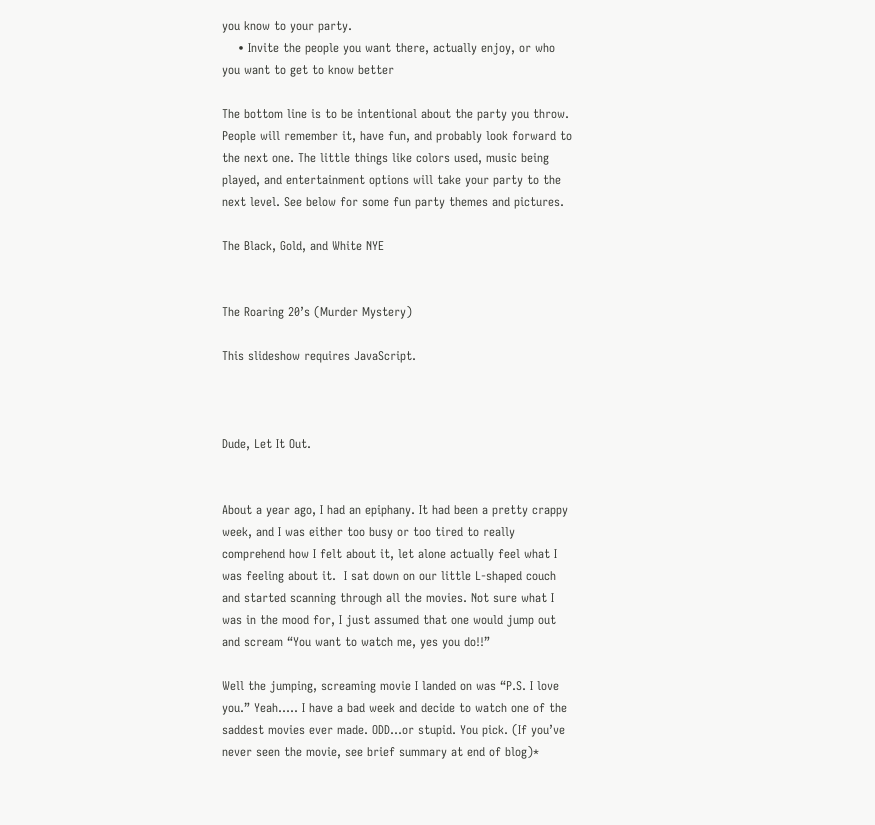you know to your party.
    • Invite the people you want there, actually enjoy, or who you want to get to know better

The bottom line is to be intentional about the party you throw. People will remember it, have fun, and probably look forward to the next one. The little things like colors used, music being played, and entertainment options will take your party to the next level. See below for some fun party themes and pictures.

The Black, Gold, and White NYE


The Roaring 20’s (Murder Mystery)

This slideshow requires JavaScript.



Dude, Let It Out.


About a year ago, I had an epiphany. It had been a pretty crappy week, and I was either too busy or too tired to really comprehend how I felt about it, let alone actually feel what I was feeling about it.  I sat down on our little L-shaped couch and started scanning through all the movies. Not sure what I was in the mood for, I just assumed that one would jump out and scream “You want to watch me, yes you do!!”

Well the jumping, screaming movie I landed on was “P.S. I love you.” Yeah….. I have a bad week and decide to watch one of the saddest movies ever made. ODD…or stupid. You pick. (If you’ve never seen the movie, see brief summary at end of blog)*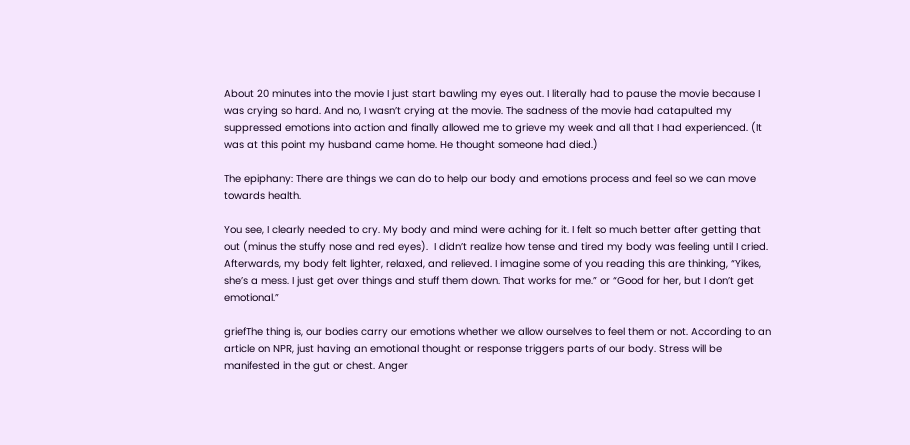About 20 minutes into the movie I just start bawling my eyes out. I literally had to pause the movie because I was crying so hard. And no, I wasn’t crying at the movie. The sadness of the movie had catapulted my suppressed emotions into action and finally allowed me to grieve my week and all that I had experienced. (It was at this point my husband came home. He thought someone had died.)

The epiphany: There are things we can do to help our body and emotions process and feel so we can move towards health.

You see, I clearly needed to cry. My body and mind were aching for it. I felt so much better after getting that out (minus the stuffy nose and red eyes).  I didn’t realize how tense and tired my body was feeling until I cried. Afterwards, my body felt lighter, relaxed, and relieved. I imagine some of you reading this are thinking, “Yikes, she’s a mess. I just get over things and stuff them down. That works for me.” or “Good for her, but I don’t get emotional.”

griefThe thing is, our bodies carry our emotions whether we allow ourselves to feel them or not. According to an article on NPR, just having an emotional thought or response triggers parts of our body. Stress will be manifested in the gut or chest. Anger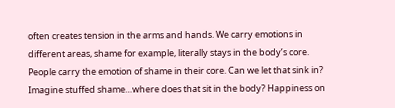often creates tension in the arms and hands. We carry emotions in different areas, shame for example, literally stays in the body’s core. People carry the emotion of shame in their core. Can we let that sink in? Imagine stuffed shame…where does that sit in the body? Happiness on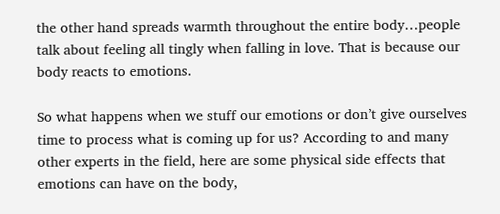the other hand spreads warmth throughout the entire body…people talk about feeling all tingly when falling in love. That is because our body reacts to emotions.

So what happens when we stuff our emotions or don’t give ourselves time to process what is coming up for us? According to and many other experts in the field, here are some physical side effects that emotions can have on the body,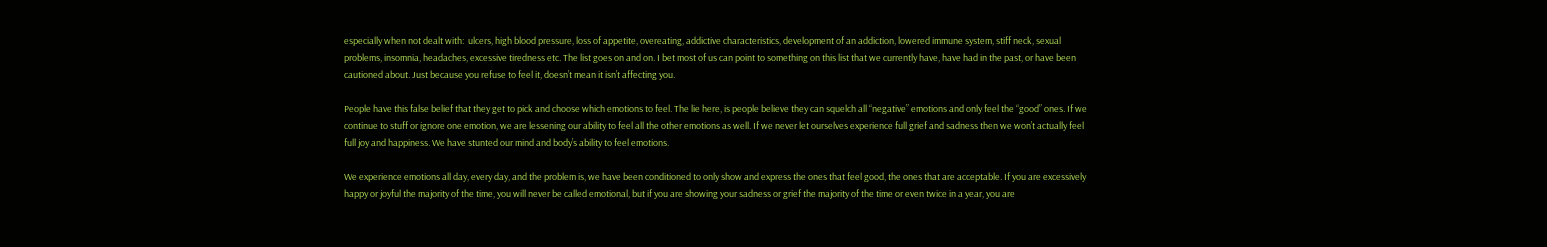especially when not dealt with:  ulcers, high blood pressure, loss of appetite, overeating, addictive characteristics, development of an addiction, lowered immune system, stiff neck, sexual problems, insomnia, headaches, excessive tiredness etc. The list goes on and on. I bet most of us can point to something on this list that we currently have, have had in the past, or have been cautioned about. Just because you refuse to feel it, doesn’t mean it isn’t affecting you.

People have this false belief that they get to pick and choose which emotions to feel. The lie here, is people believe they can squelch all “negative” emotions and only feel the “good” ones. If we continue to stuff or ignore one emotion, we are lessening our ability to feel all the other emotions as well. If we never let ourselves experience full grief and sadness then we won’t actually feel full joy and happiness. We have stunted our mind and body’s ability to feel emotions.

We experience emotions all day, every day, and the problem is, we have been conditioned to only show and express the ones that feel good, the ones that are acceptable. If you are excessively happy or joyful the majority of the time, you will never be called emotional, but if you are showing your sadness or grief the majority of the time or even twice in a year, you are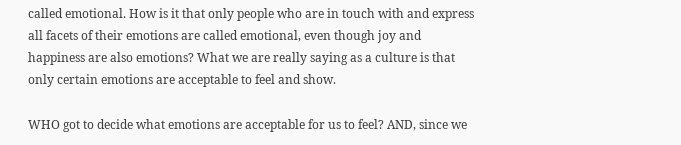called emotional. How is it that only people who are in touch with and express all facets of their emotions are called emotional, even though joy and happiness are also emotions? What we are really saying as a culture is that only certain emotions are acceptable to feel and show.

WHO got to decide what emotions are acceptable for us to feel? AND, since we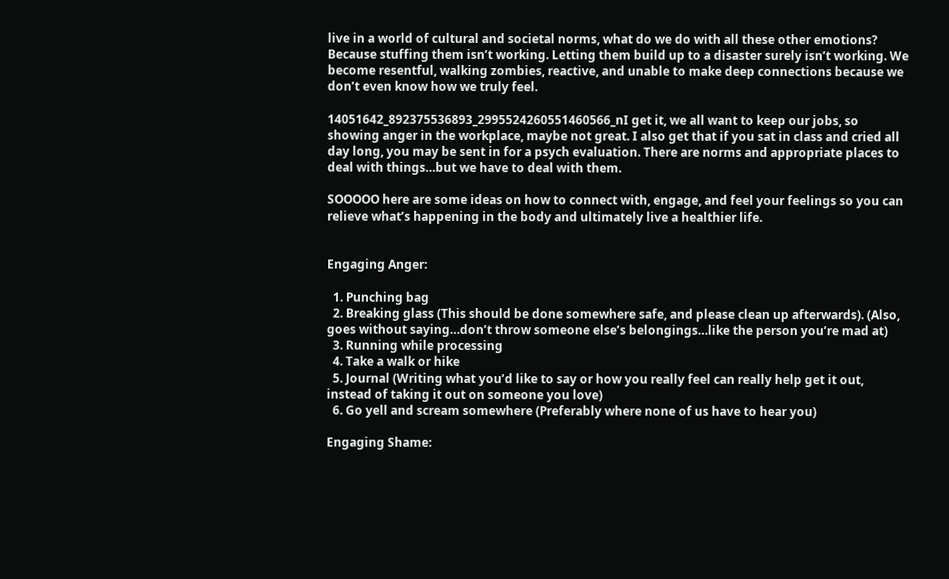live in a world of cultural and societal norms, what do we do with all these other emotions? Because stuffing them isn’t working. Letting them build up to a disaster surely isn’t working. We become resentful, walking zombies, reactive, and unable to make deep connections because we don’t even know how we truly feel.

14051642_892375536893_2995524260551460566_nI get it, we all want to keep our jobs, so showing anger in the workplace, maybe not great. I also get that if you sat in class and cried all day long, you may be sent in for a psych evaluation. There are norms and appropriate places to deal with things…but we have to deal with them.

SOOOOO here are some ideas on how to connect with, engage, and feel your feelings so you can relieve what’s happening in the body and ultimately live a healthier life.


Engaging Anger:

  1. Punching bag
  2. Breaking glass (This should be done somewhere safe, and please clean up afterwards). (Also, goes without saying…don’t throw someone else’s belongings…like the person you’re mad at)
  3. Running while processing
  4. Take a walk or hike
  5. Journal (Writing what you’d like to say or how you really feel can really help get it out, instead of taking it out on someone you love)
  6. Go yell and scream somewhere (Preferably where none of us have to hear you)

Engaging Shame: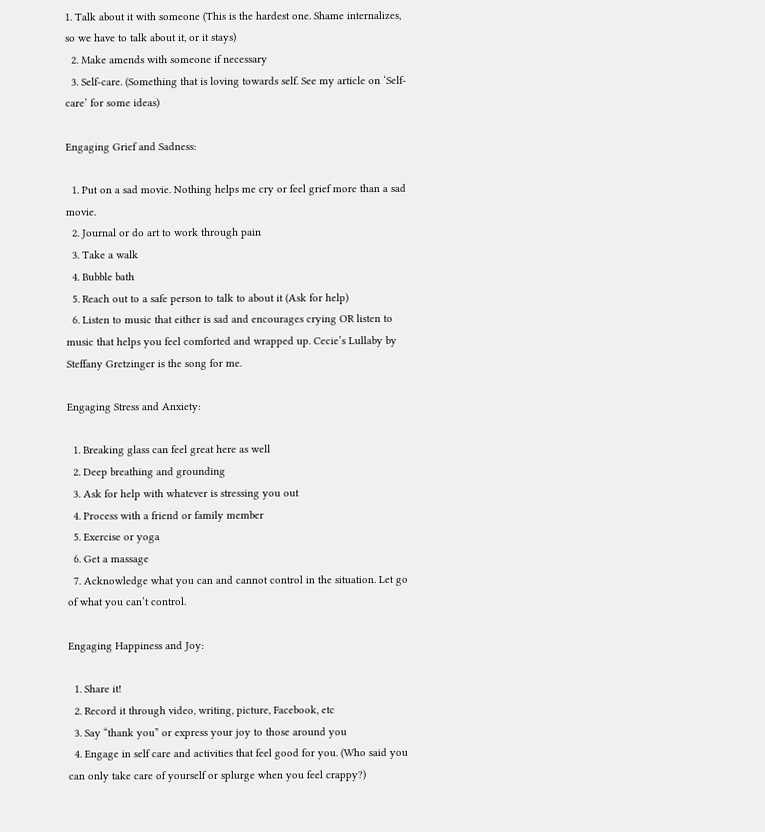1. Talk about it with someone (This is the hardest one. Shame internalizes, so we have to talk about it, or it stays)
  2. Make amends with someone if necessary
  3. Self-care. (Something that is loving towards self. See my article on ‘Self-care’ for some ideas)

Engaging Grief and Sadness:

  1. Put on a sad movie. Nothing helps me cry or feel grief more than a sad movie.
  2. Journal or do art to work through pain
  3. Take a walk
  4. Bubble bath
  5. Reach out to a safe person to talk to about it (Ask for help)
  6. Listen to music that either is sad and encourages crying OR listen to music that helps you feel comforted and wrapped up. Cecie’s Lullaby by Steffany Gretzinger is the song for me.

Engaging Stress and Anxiety:

  1. Breaking glass can feel great here as well
  2. Deep breathing and grounding
  3. Ask for help with whatever is stressing you out
  4. Process with a friend or family member
  5. Exercise or yoga
  6. Get a massage
  7. Acknowledge what you can and cannot control in the situation. Let go of what you can’t control.

Engaging Happiness and Joy:

  1. Share it!
  2. Record it through video, writing, picture, Facebook, etc
  3. Say “thank you” or express your joy to those around you
  4. Engage in self care and activities that feel good for you. (Who said you can only take care of yourself or splurge when you feel crappy?)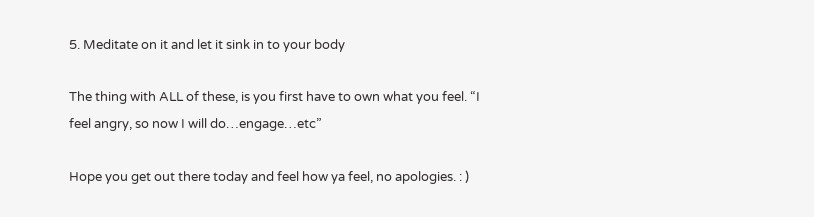5. Meditate on it and let it sink in to your body

The thing with ALL of these, is you first have to own what you feel. “I feel angry, so now I will do…engage…etc”

Hope you get out there today and feel how ya feel, no apologies. : )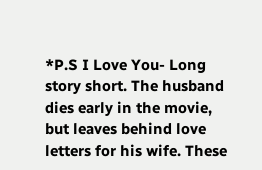*P.S I Love You- Long story short. The husband dies early in the movie, but leaves behind love letters for his wife. These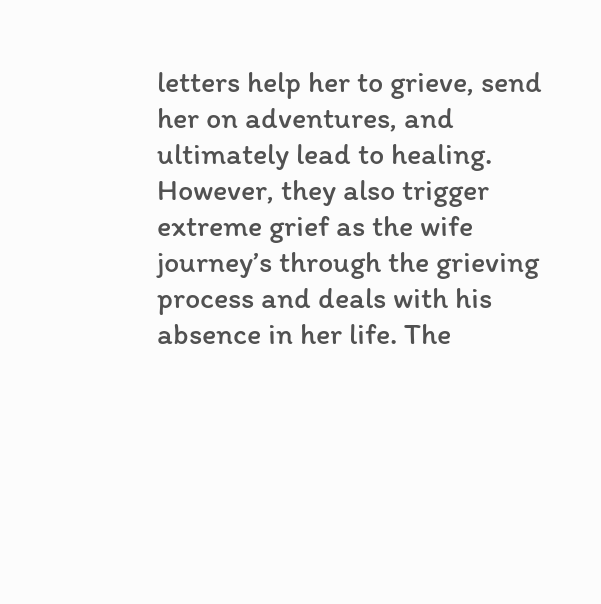letters help her to grieve, send her on adventures, and ultimately lead to healing. However, they also trigger extreme grief as the wife journey’s through the grieving process and deals with his absence in her life. The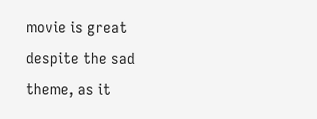movie is great despite the sad theme, as it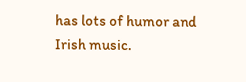has lots of humor and Irish music.